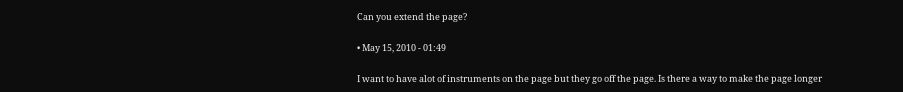Can you extend the page?

• May 15, 2010 - 01:49

I want to have alot of instruments on the page but they go off the page. Is there a way to make the page longer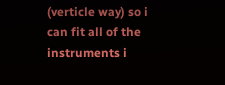(verticle way) so i can fit all of the instruments i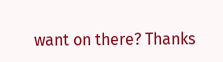want on there? Thanks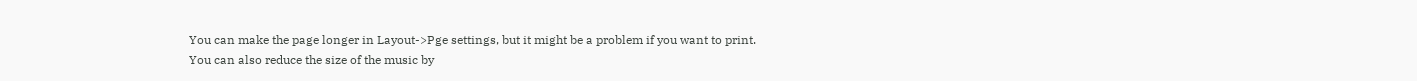You can make the page longer in Layout->Pge settings, but it might be a problem if you want to print.
You can also reduce the size of the music by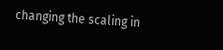changing the scaling in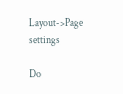Layout->Page settings

Do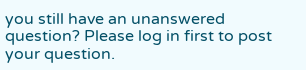you still have an unanswered question? Please log in first to post your question.